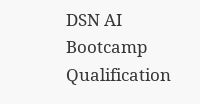DSN AI Bootcamp Qualification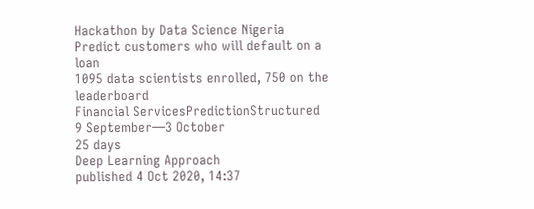Hackathon by Data Science Nigeria
Predict customers who will default on a loan
1095 data scientists enrolled, 750 on the leaderboard
Financial ServicesPredictionStructured
9 September—3 October
25 days
Deep Learning Approach
published 4 Oct 2020, 14:37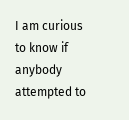I am curious to know if anybody attempted to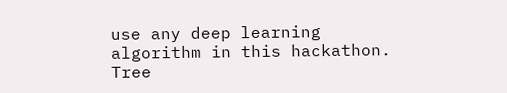use any deep learning algorithm in this hackathon. Tree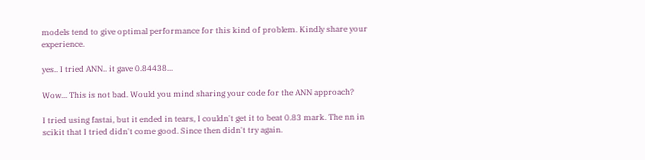models tend to give optimal performance for this kind of problem. Kindly share your experience.

yes.. I tried ANN.. it gave 0.84438...

Wow... This is not bad. Would you mind sharing your code for the ANN approach?

I tried using fastai, but it ended in tears, I couldn't get it to beat 0.83 mark. The nn in scikit that I tried didn't come good. Since then didn't try again.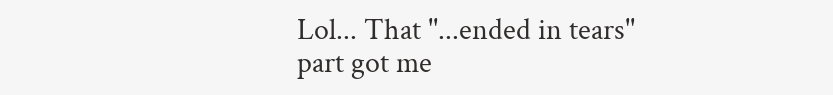Lol... That ''...ended in tears'' part got me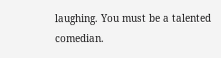laughing. You must be a talented comedian.